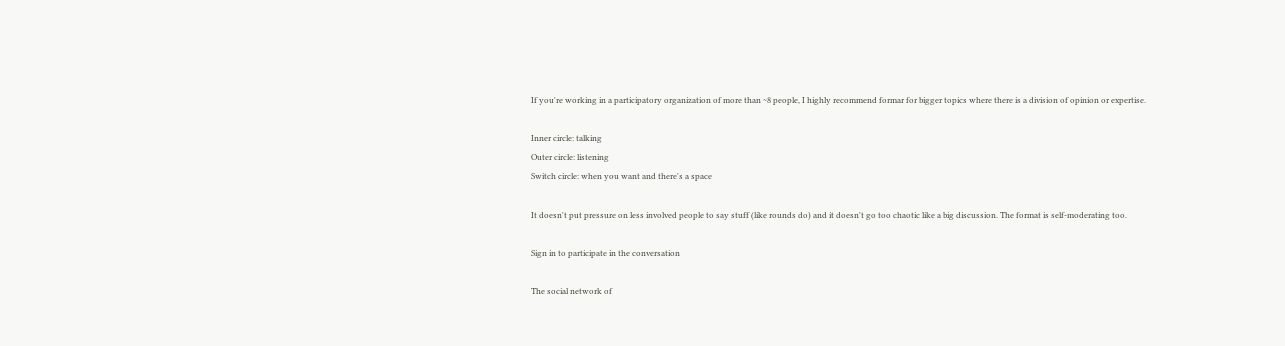If you're working in a participatory organization of more than ~8 people, I highly recommend formar for bigger topics where there is a division of opinion or expertise.

Inner circle: talking
Outer circle: listening
Switch circle: when you want and there's a space

It doesn't put pressure on less involved people to say stuff (like rounds do) and it doesn't go too chaotic like a big discussion. The format is self-moderating too.

Sign in to participate in the conversation

The social network of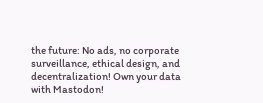the future: No ads, no corporate surveillance, ethical design, and decentralization! Own your data with Mastodon!